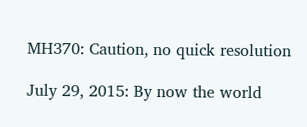MH370: Caution, no quick resolution

July 29, 2015: By now the world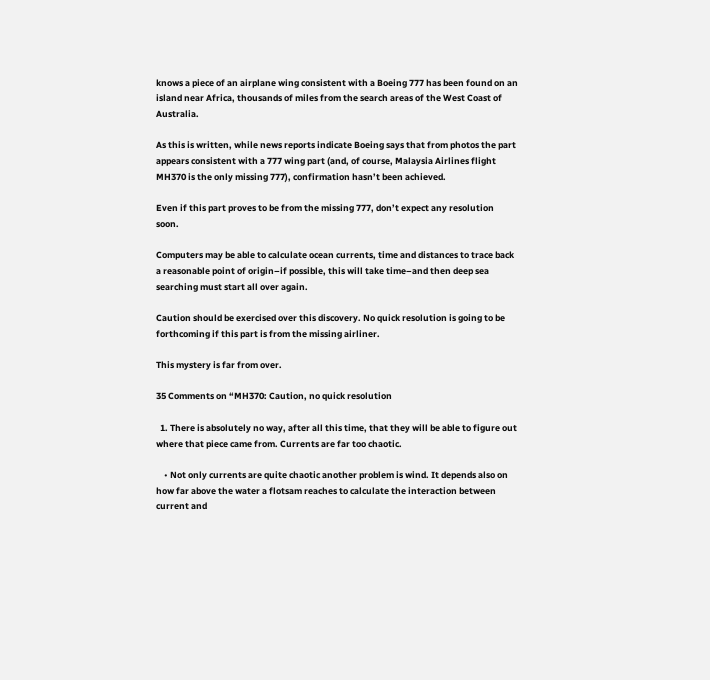knows a piece of an airplane wing consistent with a Boeing 777 has been found on an island near Africa, thousands of miles from the search areas of the West Coast of Australia.

As this is written, while news reports indicate Boeing says that from photos the part appears consistent with a 777 wing part (and, of course, Malaysia Airlines flight MH370 is the only missing 777), confirmation hasn’t been achieved.

Even if this part proves to be from the missing 777, don’t expect any resolution soon.

Computers may be able to calculate ocean currents, time and distances to trace back a reasonable point of origin–if possible, this will take time–and then deep sea searching must start all over again.

Caution should be exercised over this discovery. No quick resolution is going to be forthcoming if this part is from the missing airliner.

This mystery is far from over.

35 Comments on “MH370: Caution, no quick resolution

  1. There is absolutely no way, after all this time, that they will be able to figure out where that piece came from. Currents are far too chaotic.

    • Not only currents are quite chaotic another problem is wind. It depends also on how far above the water a flotsam reaches to calculate the interaction between current and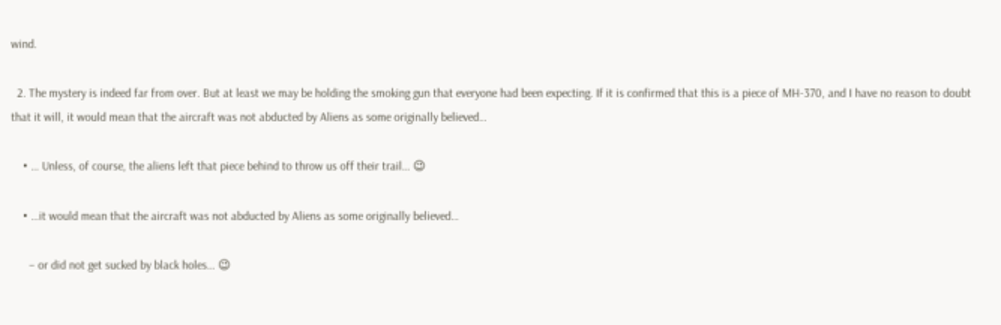wind.

  2. The mystery is indeed far from over. But at least we may be holding the smoking gun that everyone had been expecting. If it is confirmed that this is a piece of MH-370, and I have no reason to doubt that it will, it would mean that the aircraft was not abducted by Aliens as some originally believed…

    • … Unless, of course, the aliens left that piece behind to throw us off their trail… 😉

    • …it would mean that the aircraft was not abducted by Aliens as some originally believed…

      – or did not get sucked by black holes… 😉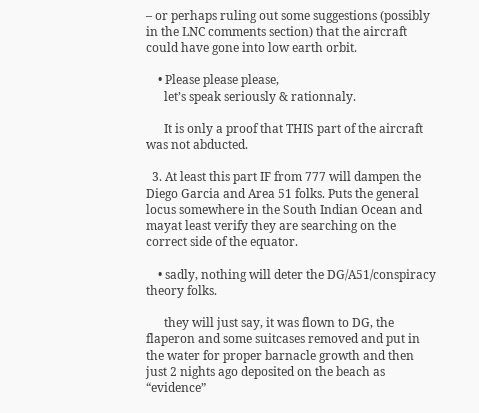– or perhaps ruling out some suggestions (possibly in the LNC comments section) that the aircraft could have gone into low earth orbit.

    • Please please please,
      let’s speak seriously & rationnaly.

      It is only a proof that THIS part of the aircraft was not abducted.

  3. At least this part IF from 777 will dampen the Diego Garcia and Area 51 folks. Puts the general locus somewhere in the South Indian Ocean and mayat least verify they are searching on the correct side of the equator.

    • sadly, nothing will deter the DG/A51/conspiracy theory folks.

      they will just say, it was flown to DG, the flaperon and some suitcases removed and put in the water for proper barnacle growth and then just 2 nights ago deposited on the beach as “evidence”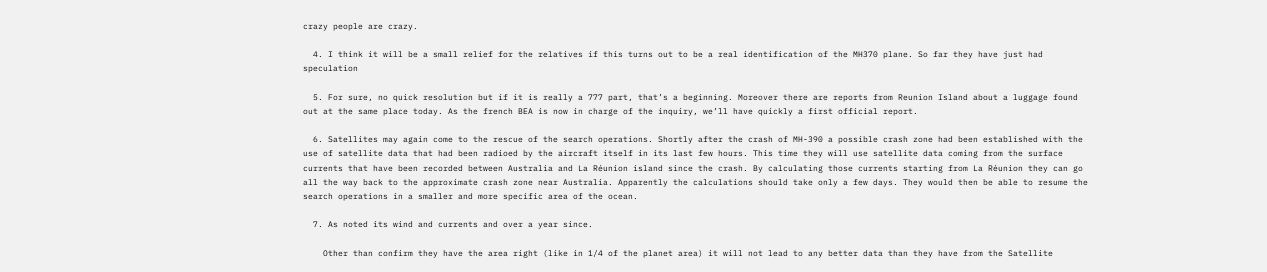crazy people are crazy.

  4. I think it will be a small relief for the relatives if this turns out to be a real identification of the MH370 plane. So far they have just had speculation

  5. For sure, no quick resolution but if it is really a 777 part, that’s a beginning. Moreover there are reports from Reunion Island about a luggage found out at the same place today. As the french BEA is now in charge of the inquiry, we’ll have quickly a first official report.

  6. Satellites may again come to the rescue of the search operations. Shortly after the crash of MH-390 a possible crash zone had been established with the use of satellite data that had been radioed by the aircraft itself in its last few hours. This time they will use satellite data coming from the surface currents that have been recorded between Australia and La Réunion island since the crash. By calculating those currents starting from La Réunion they can go all the way back to the approximate crash zone near Australia. Apparently the calculations should take only a few days. They would then be able to resume the search operations in a smaller and more specific area of the ocean.

  7. As noted its wind and currents and over a year since.

    Other than confirm they have the area right (like in 1/4 of the planet area) it will not lead to any better data than they have from the Satellite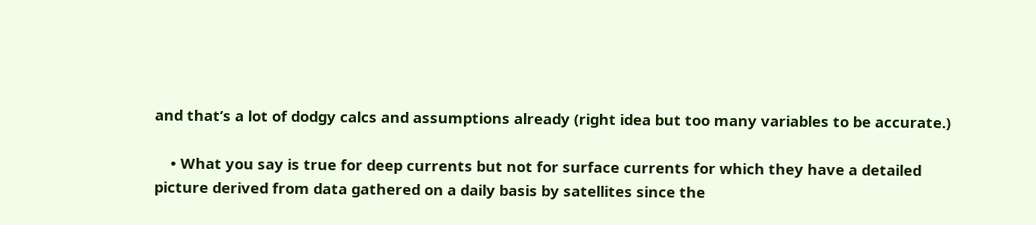and that’s a lot of dodgy calcs and assumptions already (right idea but too many variables to be accurate.)

    • What you say is true for deep currents but not for surface currents for which they have a detailed picture derived from data gathered on a daily basis by satellites since the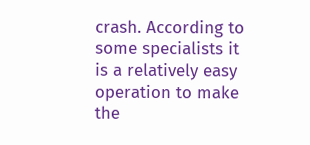crash. According to some specialists it is a relatively easy operation to make the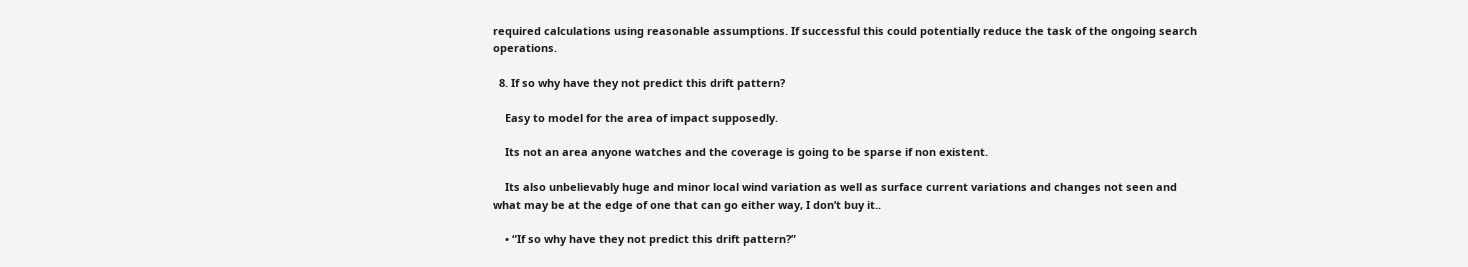required calculations using reasonable assumptions. If successful this could potentially reduce the task of the ongoing search operations.

  8. If so why have they not predict this drift pattern?

    Easy to model for the area of impact supposedly.

    Its not an area anyone watches and the coverage is going to be sparse if non existent.

    Its also unbelievably huge and minor local wind variation as well as surface current variations and changes not seen and what may be at the edge of one that can go either way, I don’t buy it..

    • “If so why have they not predict this drift pattern?”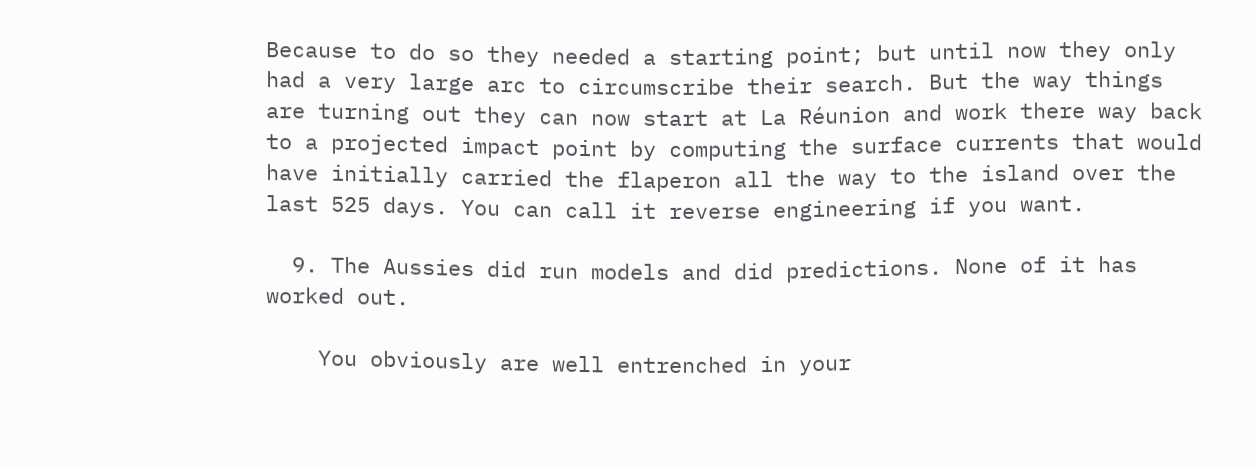Because to do so they needed a starting point; but until now they only had a very large arc to circumscribe their search. But the way things are turning out they can now start at La Réunion and work there way back to a projected impact point by computing the surface currents that would have initially carried the flaperon all the way to the island over the last 525 days. You can call it reverse engineering if you want.

  9. The Aussies did run models and did predictions. None of it has worked out.

    You obviously are well entrenched in your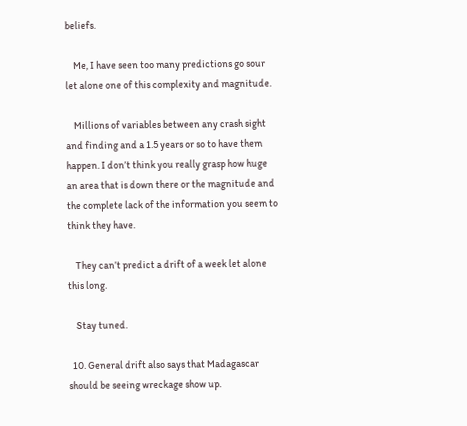beliefs.

    Me, I have seen too many predictions go sour let alone one of this complexity and magnitude.

    Millions of variables between any crash sight and finding and a 1.5 years or so to have them happen. I don’t think you really grasp how huge an area that is down there or the magnitude and the complete lack of the information you seem to think they have.

    They can’t predict a drift of a week let alone this long.

    Stay tuned.

  10. General drift also says that Madagascar should be seeing wreckage show up.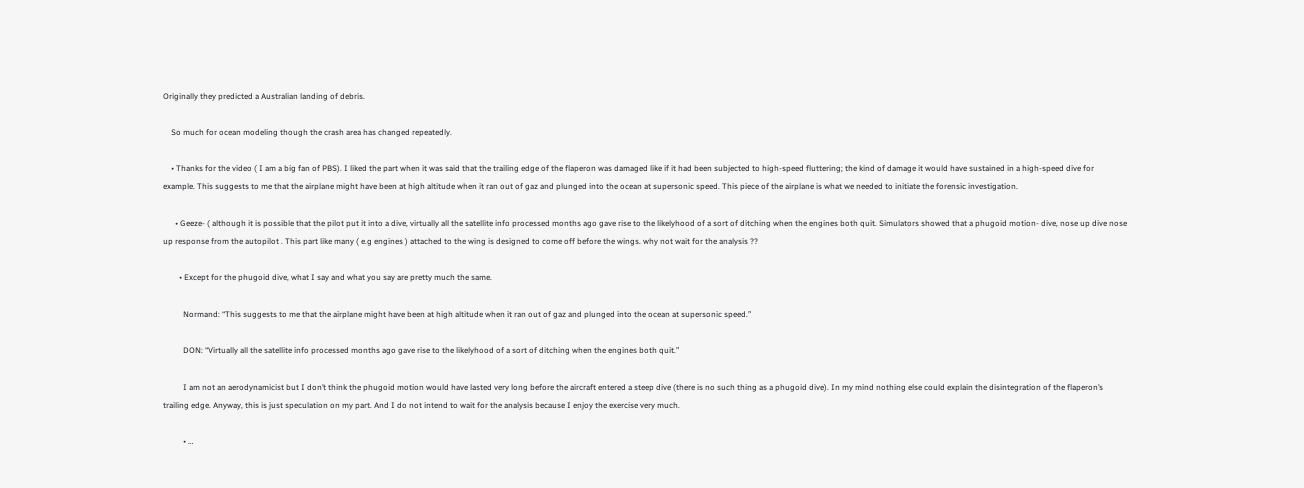Originally they predicted a Australian landing of debris.

    So much for ocean modeling though the crash area has changed repeatedly.

    • Thanks for the video ( I am a big fan of PBS). I liked the part when it was said that the trailing edge of the flaperon was damaged like if it had been subjected to high-speed fluttering; the kind of damage it would have sustained in a high-speed dive for example. This suggests to me that the airplane might have been at high altitude when it ran out of gaz and plunged into the ocean at supersonic speed. This piece of the airplane is what we needed to initiate the forensic investigation.

      • Geeze- ( although it is possible that the pilot put it into a dive, virtually all the satellite info processed months ago gave rise to the likelyhood of a sort of ditching when the engines both quit. Simulators showed that a phugoid motion- dive, nose up dive nose up response from the autopilot . This part like many ( e.g engines ) attached to the wing is designed to come off before the wings. why not wait for the analysis ??

        • Except for the phugoid dive, what I say and what you say are pretty much the same.

          Normand: “This suggests to me that the airplane might have been at high altitude when it ran out of gaz and plunged into the ocean at supersonic speed.”

          DON: “Virtually all the satellite info processed months ago gave rise to the likelyhood of a sort of ditching when the engines both quit.”

          I am not an aerodynamicist but I don’t think the phugoid motion would have lasted very long before the aircraft entered a steep dive (there is no such thing as a phugoid dive). In my mind nothing else could explain the disintegration of the flaperon’s trailing edge. Anyway, this is just speculation on my part. And I do not intend to wait for the analysis because I enjoy the exercise very much.

          • …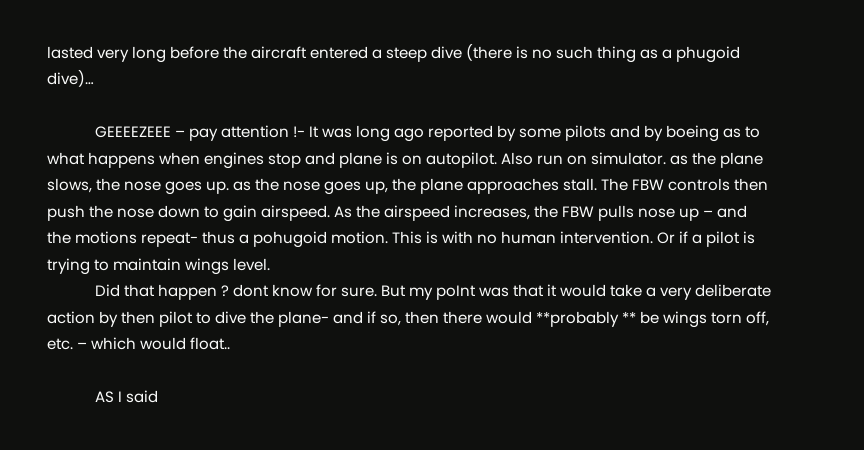lasted very long before the aircraft entered a steep dive (there is no such thing as a phugoid dive)…

            GEEEEZEEE – pay attention !- It was long ago reported by some pilots and by boeing as to what happens when engines stop and plane is on autopilot. Also run on simulator. as the plane slows, the nose goes up. as the nose goes up, the plane approaches stall. The FBW controls then push the nose down to gain airspeed. As the airspeed increases, the FBW pulls nose up – and the motions repeat- thus a pohugoid motion. This is with no human intervention. Or if a pilot is trying to maintain wings level.
            Did that happen ? dont know for sure. But my poInt was that it would take a very deliberate action by then pilot to dive the plane- and if so, then there would **probably ** be wings torn off, etc. – which would float..

            AS I said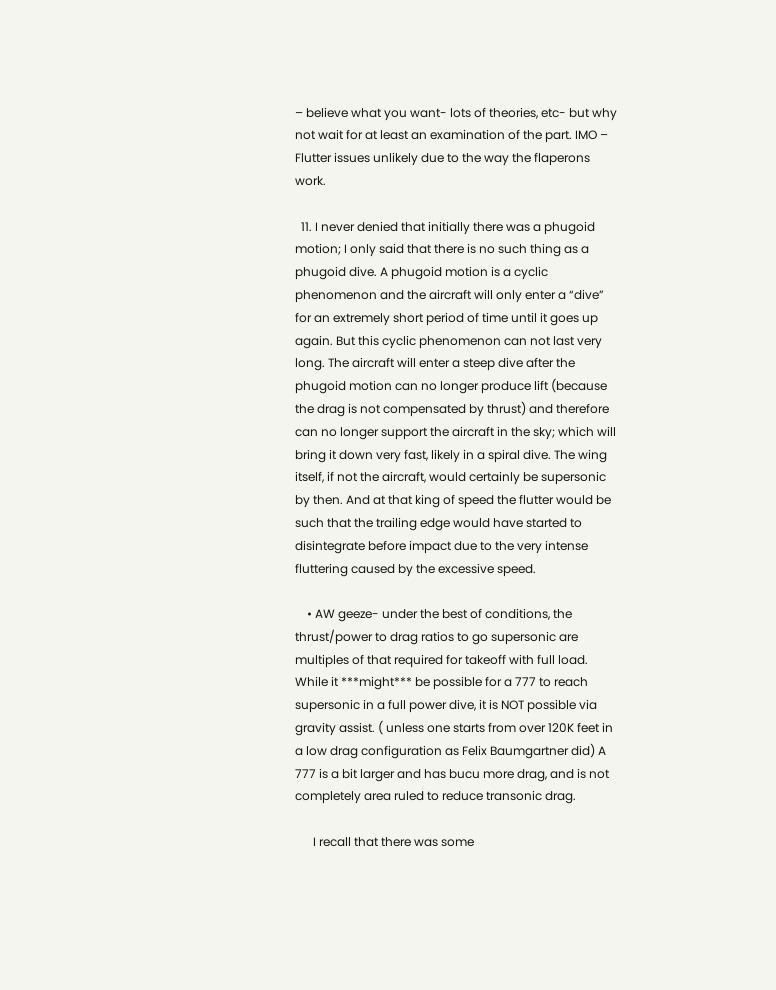– believe what you want- lots of theories, etc- but why not wait for at least an examination of the part. IMO – Flutter issues unlikely due to the way the flaperons work.

  11. I never denied that initially there was a phugoid motion; I only said that there is no such thing as a phugoid dive. A phugoid motion is a cyclic phenomenon and the aircraft will only enter a “dive” for an extremely short period of time until it goes up again. But this cyclic phenomenon can not last very long. The aircraft will enter a steep dive after the phugoid motion can no longer produce lift (because the drag is not compensated by thrust) and therefore can no longer support the aircraft in the sky; which will bring it down very fast, likely in a spiral dive. The wing itself, if not the aircraft, would certainly be supersonic by then. And at that king of speed the flutter would be such that the trailing edge would have started to disintegrate before impact due to the very intense fluttering caused by the excessive speed.

    • AW geeze- under the best of conditions, the thrust/power to drag ratios to go supersonic are multiples of that required for takeoff with full load. While it ***might*** be possible for a 777 to reach supersonic in a full power dive, it is NOT possible via gravity assist. ( unless one starts from over 120K feet in a low drag configuration as Felix Baumgartner did) A 777 is a bit larger and has bucu more drag, and is not completely area ruled to reduce transonic drag.

      I recall that there was some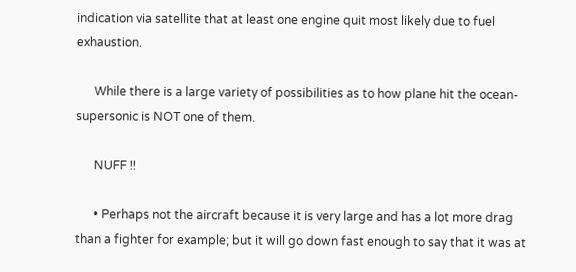indication via satellite that at least one engine quit most likely due to fuel exhaustion.

      While there is a large variety of possibilities as to how plane hit the ocean- supersonic is NOT one of them.

      NUFF !!

      • Perhaps not the aircraft because it is very large and has a lot more drag than a fighter for example; but it will go down fast enough to say that it was at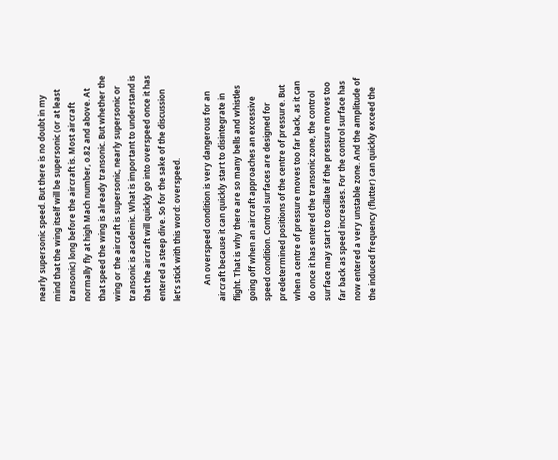nearly supersonic speed. But there is no doubt in my mind that the wing itself will be supersonic (or at least transonic) long before the aircraft is. Most aircraft normally fly at high Mach number, o.82 and above. At that speed the wing is already transonic. But whether the wing or the aircraft is supersonic, nearly supersonic or transonic is academic. What is important to understand is that the aircraft will quickly go into overspeed once it has entered a steep dive. So for the sake of the discussion let’s stick with this word: overspeed.

        An overspeed condition is very dangerous for an aircraft because it can quickly start to disintegrate in flight. That is why there are so many bells and whistles going off when an aircraft approaches an excessive speed condition. Control surfaces are designed for predetermined positions of the centre of pressure. But when a centre of pressure moves too far back, as it can do once it has entered the transonic zone, the control surface may start to oscillate if the pressure moves too far back as speed increases. For the control surface has now entered a very unstable zone. And the amplitude of the induced frequency (flutter) can quickly exceed the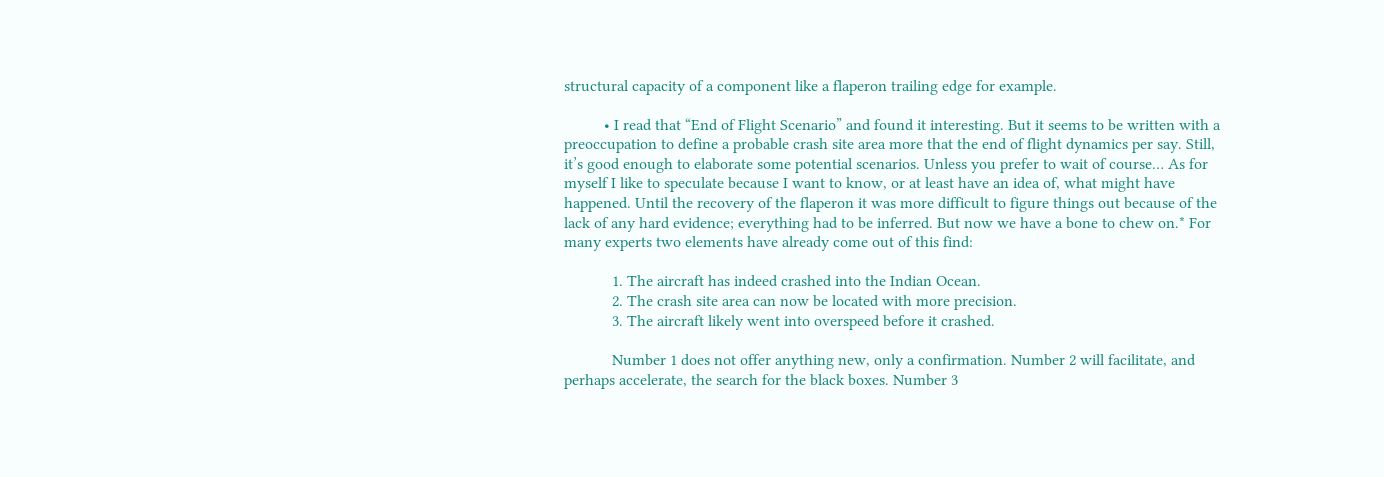structural capacity of a component like a flaperon trailing edge for example.

          • I read that “End of Flight Scenario” and found it interesting. But it seems to be written with a preoccupation to define a probable crash site area more that the end of flight dynamics per say. Still, it’s good enough to elaborate some potential scenarios. Unless you prefer to wait of course… As for myself I like to speculate because I want to know, or at least have an idea of, what might have happened. Until the recovery of the flaperon it was more difficult to figure things out because of the lack of any hard evidence; everything had to be inferred. But now we have a bone to chew on.* For many experts two elements have already come out of this find:

            1. The aircraft has indeed crashed into the Indian Ocean.
            2. The crash site area can now be located with more precision.
            3. The aircraft likely went into overspeed before it crashed.

            Number 1 does not offer anything new, only a confirmation. Number 2 will facilitate, and perhaps accelerate, the search for the black boxes. Number 3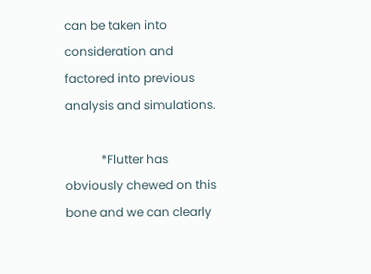can be taken into consideration and factored into previous analysis and simulations.

            *Flutter has obviously chewed on this bone and we can clearly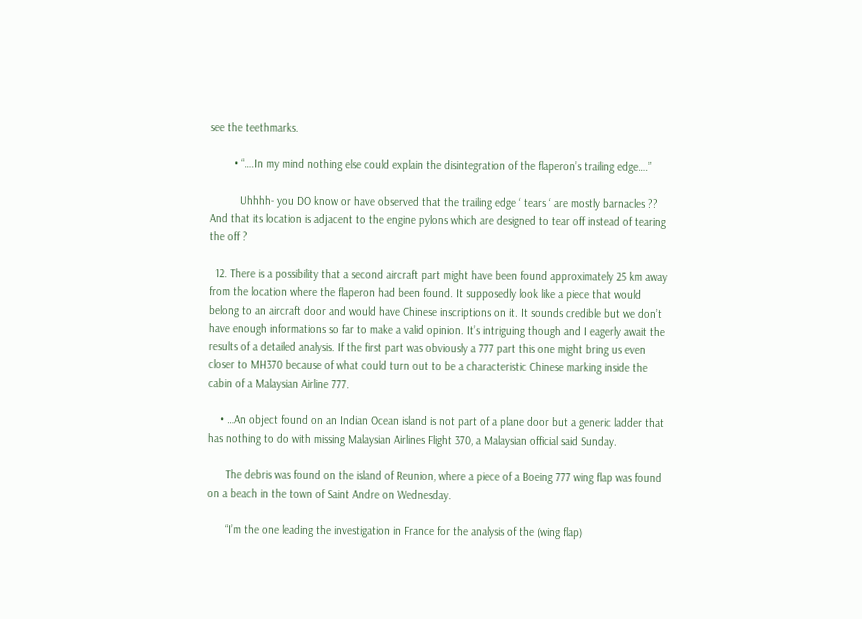see the teethmarks.

        • “….In my mind nothing else could explain the disintegration of the flaperon’s trailing edge….”

          Uhhhh- you DO know or have observed that the trailing edge ‘ tears ‘ are mostly barnacles ?? And that its location is adjacent to the engine pylons which are designed to tear off instead of tearing the off ?

  12. There is a possibility that a second aircraft part might have been found approximately 25 km away from the location where the flaperon had been found. It supposedly look like a piece that would belong to an aircraft door and would have Chinese inscriptions on it. It sounds credible but we don’t have enough informations so far to make a valid opinion. It’s intriguing though and I eagerly await the results of a detailed analysis. If the first part was obviously a 777 part this one might bring us even closer to MH370 because of what could turn out to be a characteristic Chinese marking inside the cabin of a Malaysian Airline 777.

    • …An object found on an Indian Ocean island is not part of a plane door but a generic ladder that has nothing to do with missing Malaysian Airlines Flight 370, a Malaysian official said Sunday.

      The debris was found on the island of Reunion, where a piece of a Boeing 777 wing flap was found on a beach in the town of Saint Andre on Wednesday.

      “I’m the one leading the investigation in France for the analysis of the (wing flap)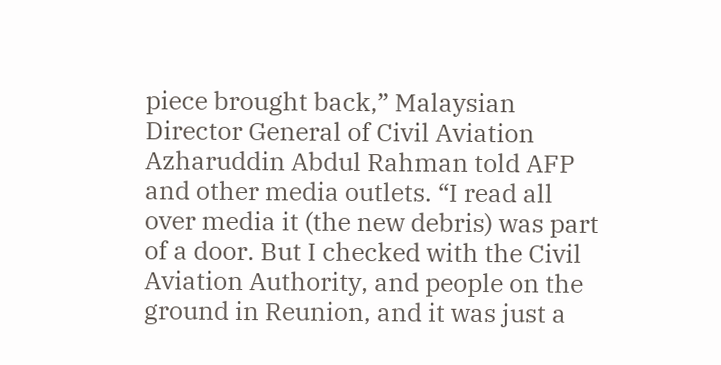piece brought back,” Malaysian Director General of Civil Aviation Azharuddin Abdul Rahman told AFP and other media outlets. “I read all over media it (the new debris) was part of a door. But I checked with the Civil Aviation Authority, and people on the ground in Reunion, and it was just a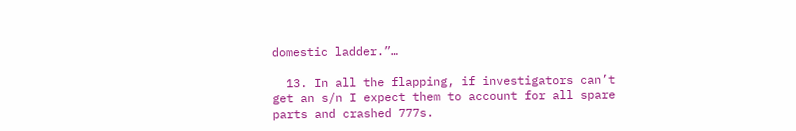domestic ladder.”…

  13. In all the flapping, if investigators can’t get an s/n I expect them to account for all spare parts and crashed 777s.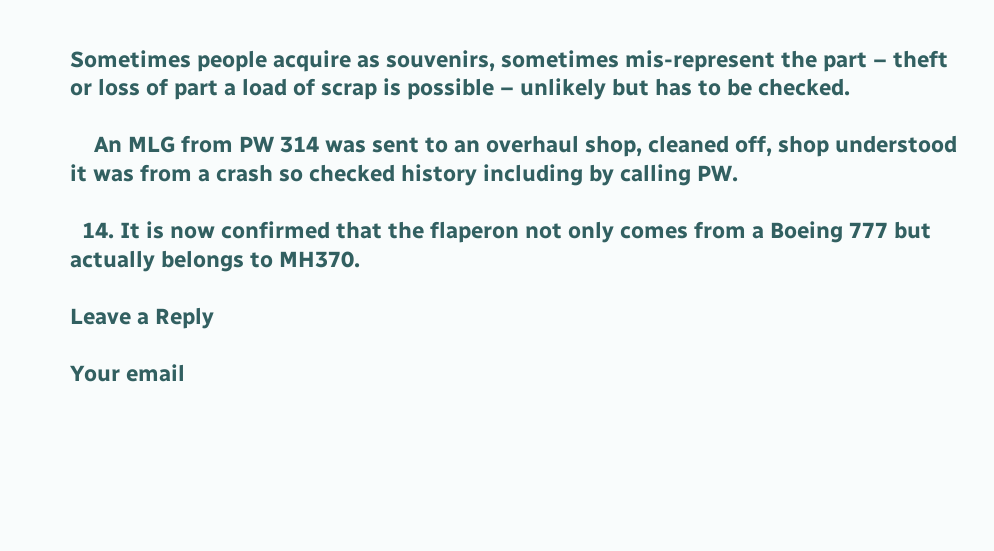Sometimes people acquire as souvenirs, sometimes mis-represent the part – theft or loss of part a load of scrap is possible – unlikely but has to be checked.

    An MLG from PW 314 was sent to an overhaul shop, cleaned off, shop understood it was from a crash so checked history including by calling PW.

  14. It is now confirmed that the flaperon not only comes from a Boeing 777 but actually belongs to MH370.

Leave a Reply

Your email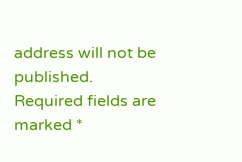address will not be published. Required fields are marked *